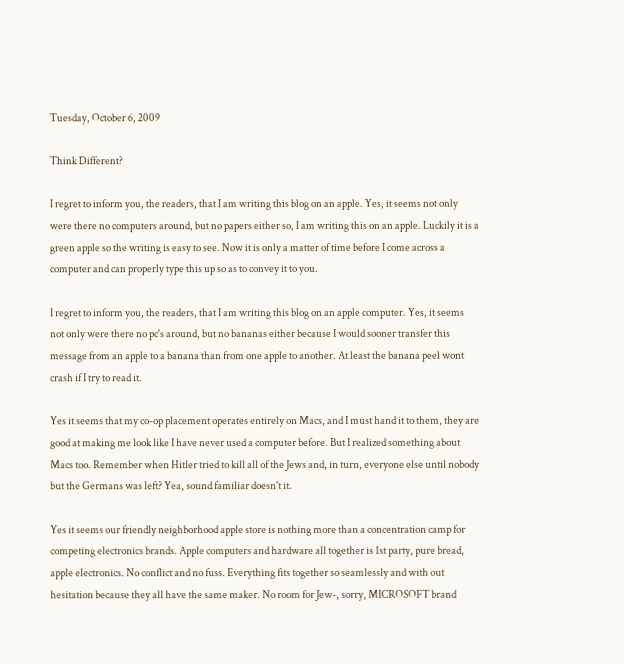Tuesday, October 6, 2009

Think Different?

I regret to inform you, the readers, that I am writing this blog on an apple. Yes, it seems not only were there no computers around, but no papers either so, I am writing this on an apple. Luckily it is a green apple so the writing is easy to see. Now it is only a matter of time before I come across a computer and can properly type this up so as to convey it to you.

I regret to inform you, the readers, that I am writing this blog on an apple computer. Yes, it seems not only were there no pc's around, but no bananas either because I would sooner transfer this message from an apple to a banana than from one apple to another. At least the banana peel wont crash if I try to read it.

Yes it seems that my co-op placement operates entirely on Macs, and I must hand it to them, they are good at making me look like I have never used a computer before. But I realized something about Macs too. Remember when Hitler tried to kill all of the Jews and, in turn, everyone else until nobody but the Germans was left? Yea, sound familiar doesn't it.

Yes it seems our friendly neighborhood apple store is nothing more than a concentration camp for competing electronics brands. Apple computers and hardware all together is 1st party, pure bread, apple electronics. No conflict and no fuss. Everything fits together so seamlessly and with out hesitation because they all have the same maker. No room for Jew-, sorry, MICROSOFT brand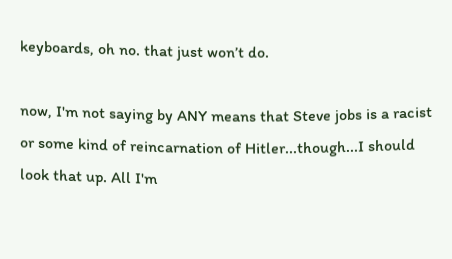keyboards, oh no. that just won’t do.

now, I'm not saying by ANY means that Steve jobs is a racist or some kind of reincarnation of Hitler...though...I should look that up. All I'm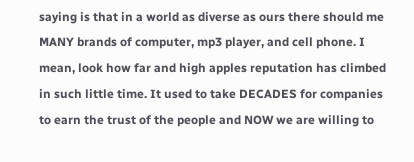saying is that in a world as diverse as ours there should me MANY brands of computer, mp3 player, and cell phone. I mean, look how far and high apples reputation has climbed in such little time. It used to take DECADES for companies to earn the trust of the people and NOW we are willing to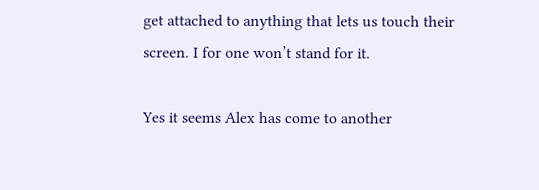get attached to anything that lets us touch their screen. I for one won’t stand for it.

Yes it seems Alex has come to another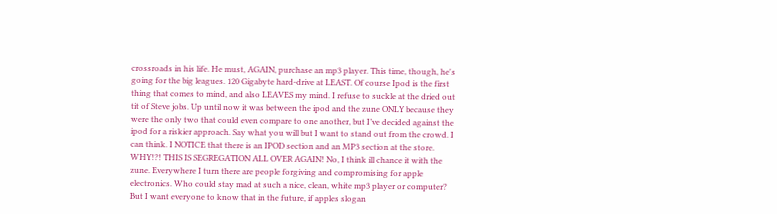crossroads in his life. He must, AGAIN, purchase an mp3 player. This time, though, he's going for the big leagues. 120 Gigabyte hard-drive at LEAST. Of course Ipod is the first thing that comes to mind, and also LEAVES my mind. I refuse to suckle at the dried out tit of Steve jobs. Up until now it was between the ipod and the zune ONLY because they were the only two that could even compare to one another, but I’ve decided against the ipod for a riskier approach. Say what you will but I want to stand out from the crowd. I can think. I NOTICE that there is an IPOD section and an MP3 section at the store. WHY!?! THIS IS SEGREGATION ALL OVER AGAIN! No, I think ill chance it with the zune. Everywhere I turn there are people forgiving and compromising for apple electronics. Who could stay mad at such a nice, clean, white mp3 player or computer? But I want everyone to know that in the future, if apples slogan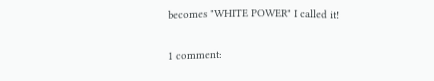becomes "WHITE POWER" I called it!

1 comment: